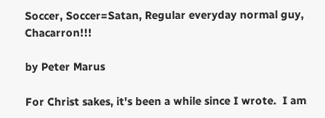Soccer, Soccer=Satan, Regular everyday normal guy, Chacarron!!!

by Peter Marus

For Christ sakes, it's been a while since I wrote.  I am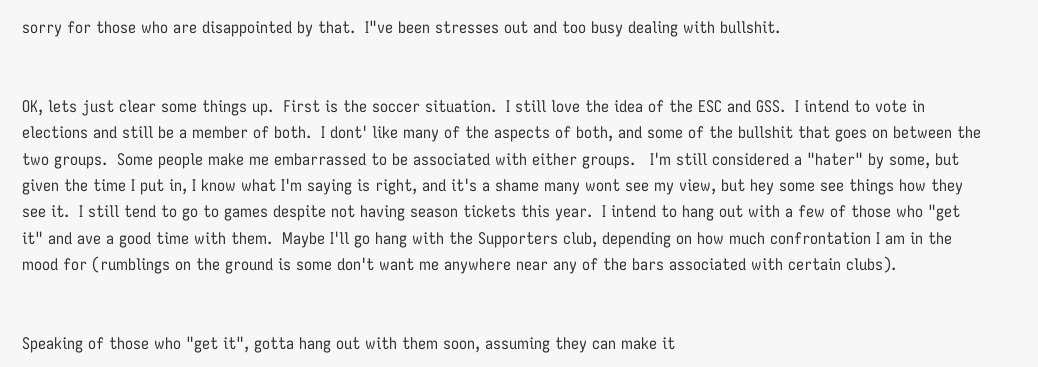sorry for those who are disappointed by that.  I"ve been stresses out and too busy dealing with bullshit.


OK, lets just clear some things up.  First is the soccer situation.  I still love the idea of the ESC and GSS.  I intend to vote in elections and still be a member of both.  I dont' like many of the aspects of both, and some of the bullshit that goes on between the two groups.  Some people make me embarrassed to be associated with either groups.   I'm still considered a "hater" by some, but given the time I put in, I know what I'm saying is right, and it's a shame many wont see my view, but hey some see things how they see it.  I still tend to go to games despite not having season tickets this year.  I intend to hang out with a few of those who "get it" and ave a good time with them.  Maybe I'll go hang with the Supporters club, depending on how much confrontation I am in the mood for (rumblings on the ground is some don't want me anywhere near any of the bars associated with certain clubs).


Speaking of those who "get it", gotta hang out with them soon, assuming they can make it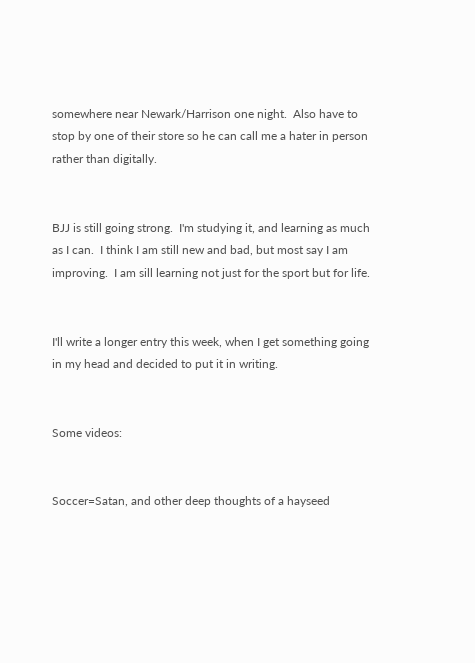somewhere near Newark/Harrison one night.  Also have to stop by one of their store so he can call me a hater in person rather than digitally.


BJJ is still going strong.  I'm studying it, and learning as much as I can.  I think I am still new and bad, but most say I am improving.  I am sill learning not just for the sport but for life.


I'll write a longer entry this week, when I get something going in my head and decided to put it in writing.


Some videos:


Soccer=Satan, and other deep thoughts of a hayseed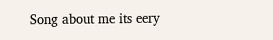Song about me its eery